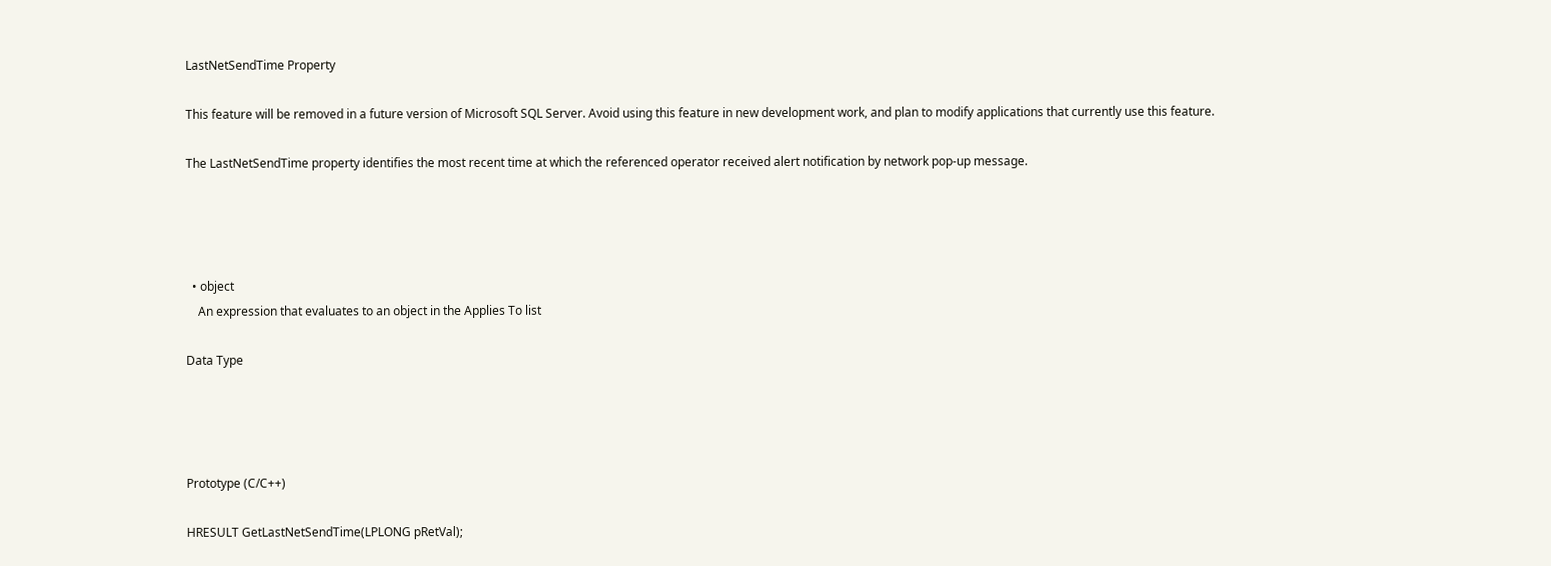LastNetSendTime Property

This feature will be removed in a future version of Microsoft SQL Server. Avoid using this feature in new development work, and plan to modify applications that currently use this feature.

The LastNetSendTime property identifies the most recent time at which the referenced operator received alert notification by network pop-up message.




  • object
    An expression that evaluates to an object in the Applies To list

Data Type




Prototype (C/C++)

HRESULT GetLastNetSendTime(LPLONG pRetVal);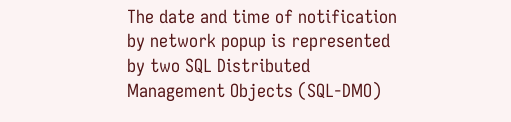The date and time of notification by network popup is represented by two SQL Distributed Management Objects (SQL-DMO)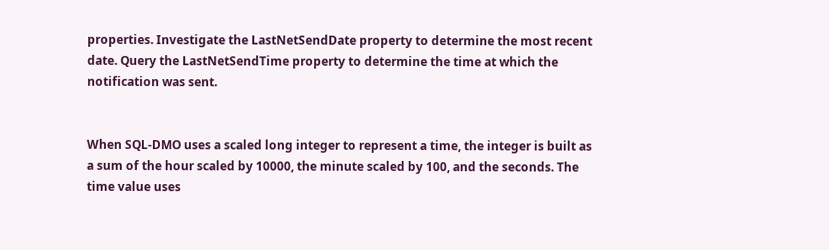properties. Investigate the LastNetSendDate property to determine the most recent date. Query the LastNetSendTime property to determine the time at which the notification was sent.


When SQL-DMO uses a scaled long integer to represent a time, the integer is built as a sum of the hour scaled by 10000, the minute scaled by 100, and the seconds. The time value uses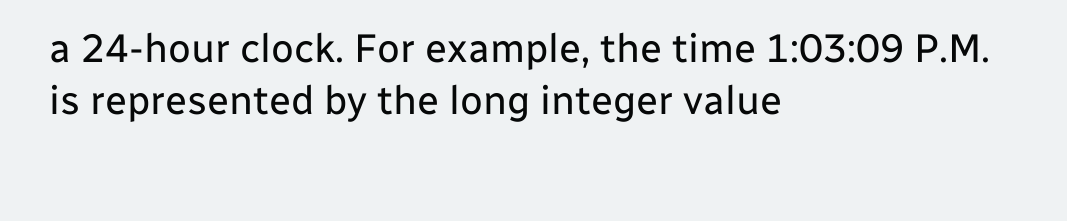a 24-hour clock. For example, the time 1:03:09 P.M. is represented by the long integer value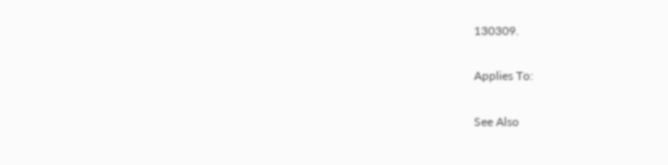130309.

Applies To:

See Also